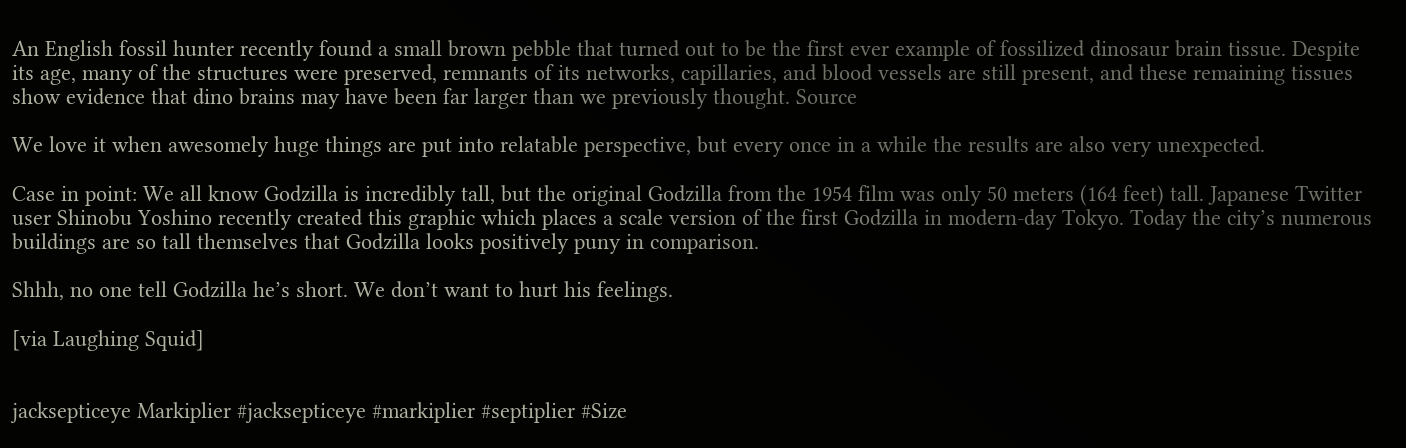An English fossil hunter recently found a small brown pebble that turned out to be the first ever example of fossilized dinosaur brain tissue. Despite its age, many of the structures were preserved, remnants of its networks, capillaries, and blood vessels are still present, and these remaining tissues show evidence that dino brains may have been far larger than we previously thought. Source

We love it when awesomely huge things are put into relatable perspective, but every once in a while the results are also very unexpected.

Case in point: We all know Godzilla is incredibly tall, but the original Godzilla from the 1954 film was only 50 meters (164 feet) tall. Japanese Twitter user Shinobu Yoshino recently created this graphic which places a scale version of the first Godzilla in modern-day Tokyo. Today the city’s numerous buildings are so tall themselves that Godzilla looks positively puny in comparison.

Shhh, no one tell Godzilla he’s short. We don’t want to hurt his feelings.

[via Laughing Squid]


jacksepticeye Markiplier #jacksepticeye #markiplier #septiplier #Size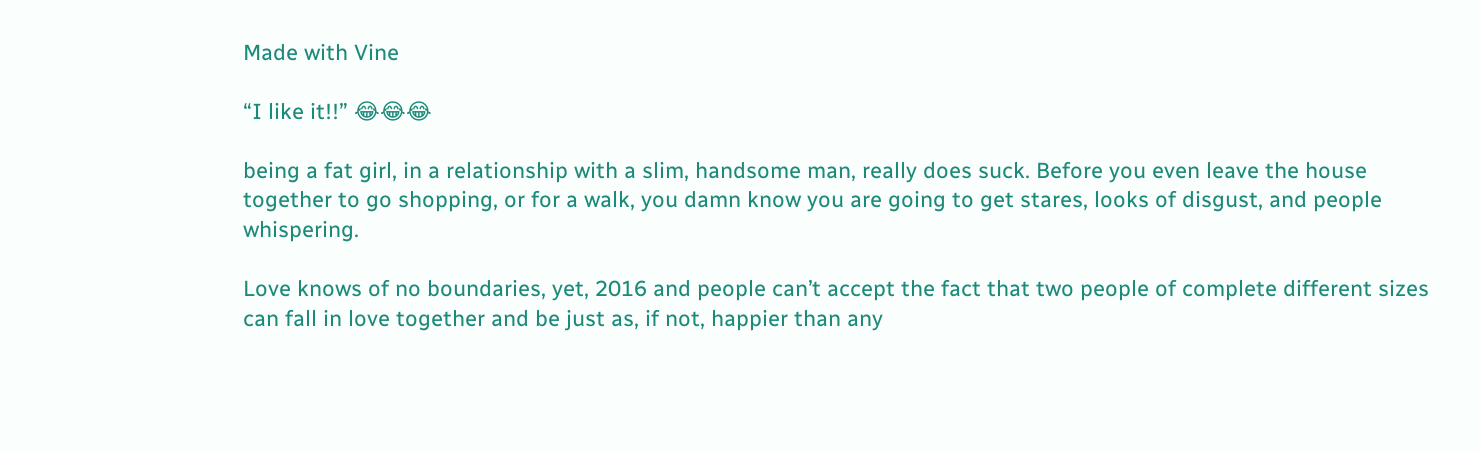Made with Vine

“I like it!!” 😂😂😂

being a fat girl, in a relationship with a slim, handsome man, really does suck. Before you even leave the house together to go shopping, or for a walk, you damn know you are going to get stares, looks of disgust, and people whispering.

Love knows of no boundaries, yet, 2016 and people can’t accept the fact that two people of complete different sizes can fall in love together and be just as, if not, happier than any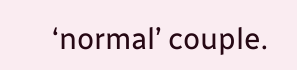‘normal’ couple.